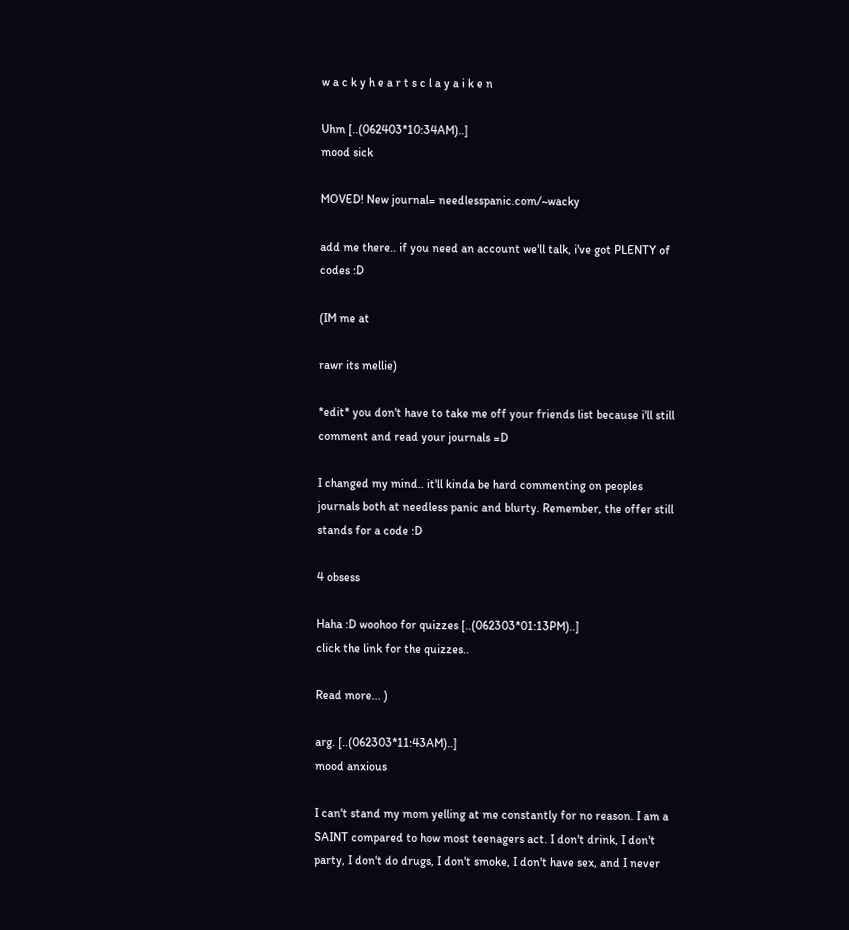w a c k y h e a r t s c l a y a i k e n

Uhm [..(062403*10:34AM)..]
mood sick

MOVED! New journal= needlesspanic.com/~wacky

add me there.. if you need an account we'll talk, i've got PLENTY of codes :D

(IM me at

rawr its mellie)

*edit* you don't have to take me off your friends list because i'll still comment and read your journals =D

I changed my mind.. it'll kinda be hard commenting on peoples journals both at needless panic and blurty. Remember, the offer still stands for a code :D

4 obsess

Haha :D woohoo for quizzes [..(062303*01:13PM)..]
click the link for the quizzes..

Read more... )

arg. [..(062303*11:43AM)..]
mood anxious

I can't stand my mom yelling at me constantly for no reason. I am a SAINT compared to how most teenagers act. I don't drink, I don't party, I don't do drugs, I don't smoke, I don't have sex, and I never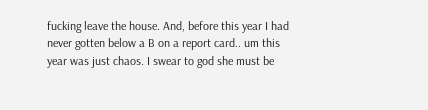fucking leave the house. And, before this year I had never gotten below a B on a report card.. um this year was just chaos. I swear to god she must be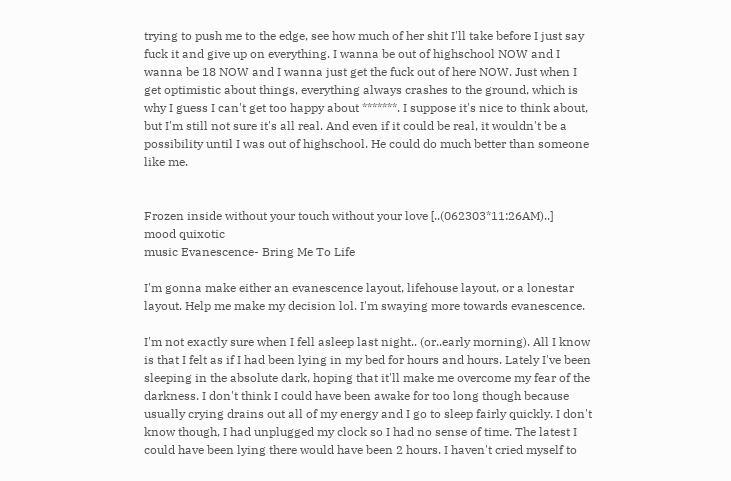trying to push me to the edge, see how much of her shit I'll take before I just say fuck it and give up on everything. I wanna be out of highschool NOW and I wanna be 18 NOW and I wanna just get the fuck out of here NOW. Just when I get optimistic about things, everything always crashes to the ground, which is why I guess I can't get too happy about *******. I suppose it's nice to think about, but I'm still not sure it's all real. And even if it could be real, it wouldn't be a possibility until I was out of highschool. He could do much better than someone like me.


Frozen inside without your touch without your love [..(062303*11:26AM)..]
mood quixotic
music Evanescence- Bring Me To Life

I'm gonna make either an evanescence layout, lifehouse layout, or a lonestar layout. Help me make my decision lol. I'm swaying more towards evanescence.

I'm not exactly sure when I fell asleep last night.. (or..early morning). All I know is that I felt as if I had been lying in my bed for hours and hours. Lately I've been sleeping in the absolute dark, hoping that it'll make me overcome my fear of the darkness. I don't think I could have been awake for too long though because usually crying drains out all of my energy and I go to sleep fairly quickly. I don't know though, I had unplugged my clock so I had no sense of time. The latest I could have been lying there would have been 2 hours. I haven't cried myself to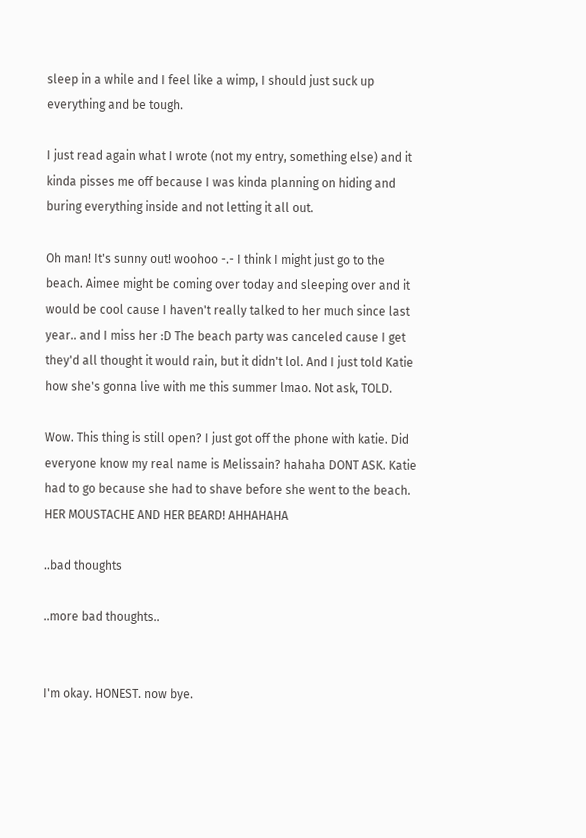sleep in a while and I feel like a wimp, I should just suck up everything and be tough.

I just read again what I wrote (not my entry, something else) and it kinda pisses me off because I was kinda planning on hiding and buring everything inside and not letting it all out.

Oh man! It's sunny out! woohoo -.- I think I might just go to the beach. Aimee might be coming over today and sleeping over and it would be cool cause I haven't really talked to her much since last year.. and I miss her :D The beach party was canceled cause I get they'd all thought it would rain, but it didn't lol. And I just told Katie how she's gonna live with me this summer lmao. Not ask, TOLD.

Wow. This thing is still open? I just got off the phone with katie. Did everyone know my real name is Melissain? hahaha DONT ASK. Katie had to go because she had to shave before she went to the beach. HER MOUSTACHE AND HER BEARD! AHHAHAHA

..bad thoughts

..more bad thoughts..


I'm okay. HONEST. now bye.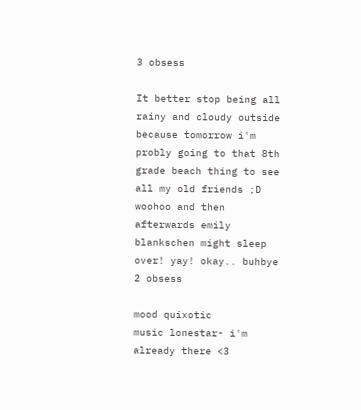3 obsess

It better stop being all rainy and cloudy outside because tomorrow i'm probly going to that 8th grade beach thing to see all my old friends ;D woohoo and then afterwards emily blankschen might sleep over! yay! okay.. buhbye
2 obsess

mood quixotic
music lonestar- i'm already there <3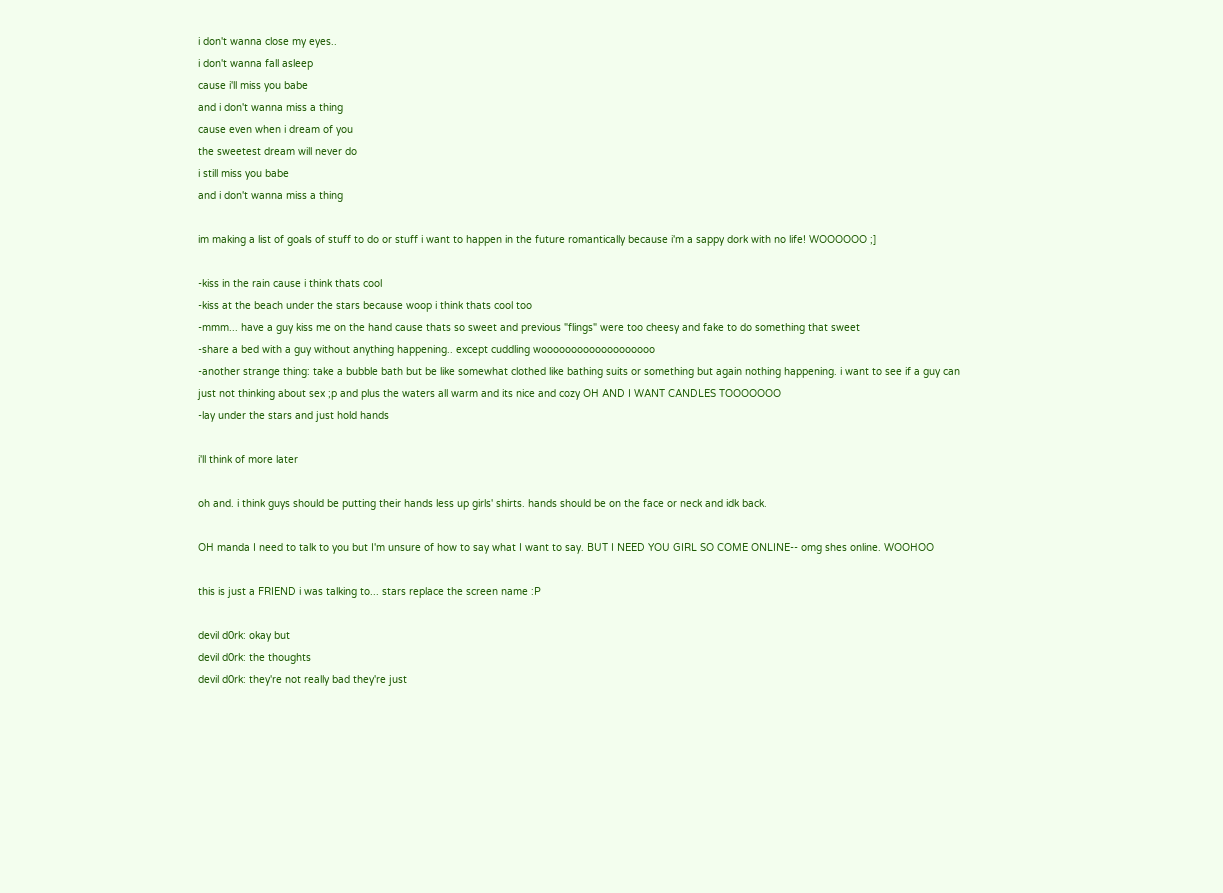i don't wanna close my eyes..
i don't wanna fall asleep
cause i'll miss you babe
and i don't wanna miss a thing
cause even when i dream of you
the sweetest dream will never do
i still miss you babe
and i don't wanna miss a thing

im making a list of goals of stuff to do or stuff i want to happen in the future romantically because i'm a sappy dork with no life! WOOOOOO ;]

-kiss in the rain cause i think thats cool
-kiss at the beach under the stars because woop i think thats cool too
-mmm... have a guy kiss me on the hand cause thats so sweet and previous "flings" were too cheesy and fake to do something that sweet
-share a bed with a guy without anything happening.. except cuddling wooooooooooooooooooo
-another strange thing: take a bubble bath but be like somewhat clothed like bathing suits or something but again nothing happening. i want to see if a guy can just not thinking about sex ;p and plus the waters all warm and its nice and cozy OH AND I WANT CANDLES TOOOOOOO
-lay under the stars and just hold hands

i'll think of more later

oh and. i think guys should be putting their hands less up girls' shirts. hands should be on the face or neck and idk back.

OH manda I need to talk to you but I'm unsure of how to say what I want to say. BUT I NEED YOU GIRL SO COME ONLINE-- omg shes online. WOOHOO

this is just a FRIEND i was talking to... stars replace the screen name :P

devil d0rk: okay but
devil d0rk: the thoughts
devil d0rk: they're not really bad they're just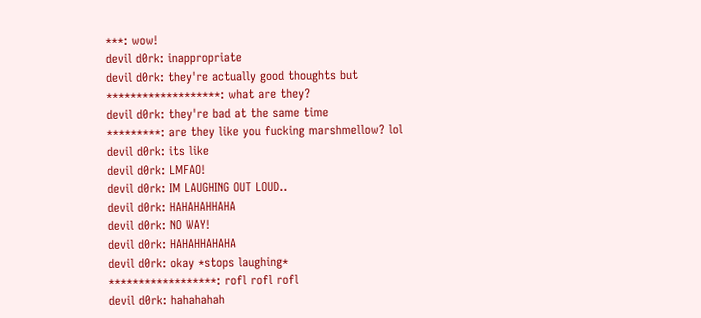***: wow!
devil d0rk: inappropriate
devil d0rk: they're actually good thoughts but
*******************: what are they?
devil d0rk: they're bad at the same time
*********: are they like you fucking marshmellow? lol
devil d0rk: its like
devil d0rk: LMFAO!
devil d0rk: IM LAUGHING OUT LOUD..
devil d0rk: HAHAHAHHAHA
devil d0rk: NO WAY!
devil d0rk: HAHAHHAHAHA
devil d0rk: okay *stops laughing*
******************: rofl rofl rofl
devil d0rk: hahahahah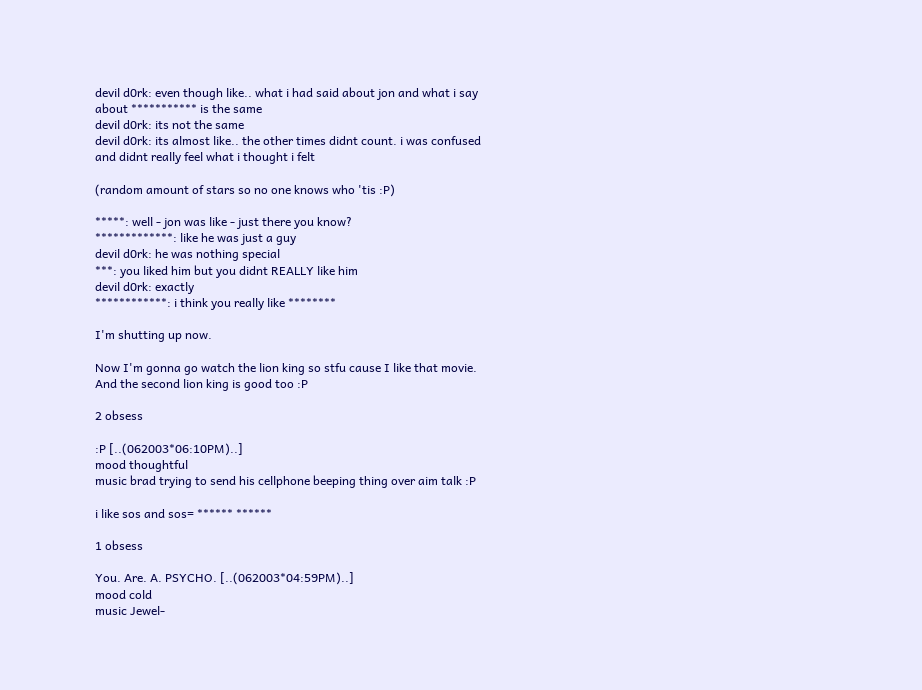devil d0rk: even though like.. what i had said about jon and what i say about *********** is the same
devil d0rk: its not the same
devil d0rk: its almost like.. the other times didnt count. i was confused and didnt really feel what i thought i felt

(random amount of stars so no one knows who 'tis :P)

*****: well - jon was like - just there you know?
*************: like he was just a guy
devil d0rk: he was nothing special
***: you liked him but you didnt REALLY like him
devil d0rk: exactly
************: i think you really like ********

I'm shutting up now.

Now I'm gonna go watch the lion king so stfu cause I like that movie. And the second lion king is good too :P

2 obsess

:P [..(062003*06:10PM)..]
mood thoughtful
music brad trying to send his cellphone beeping thing over aim talk :P

i like sos and sos= ****** ******

1 obsess

You. Are. A. PSYCHO. [..(062003*04:59PM)..]
mood cold
music Jewel-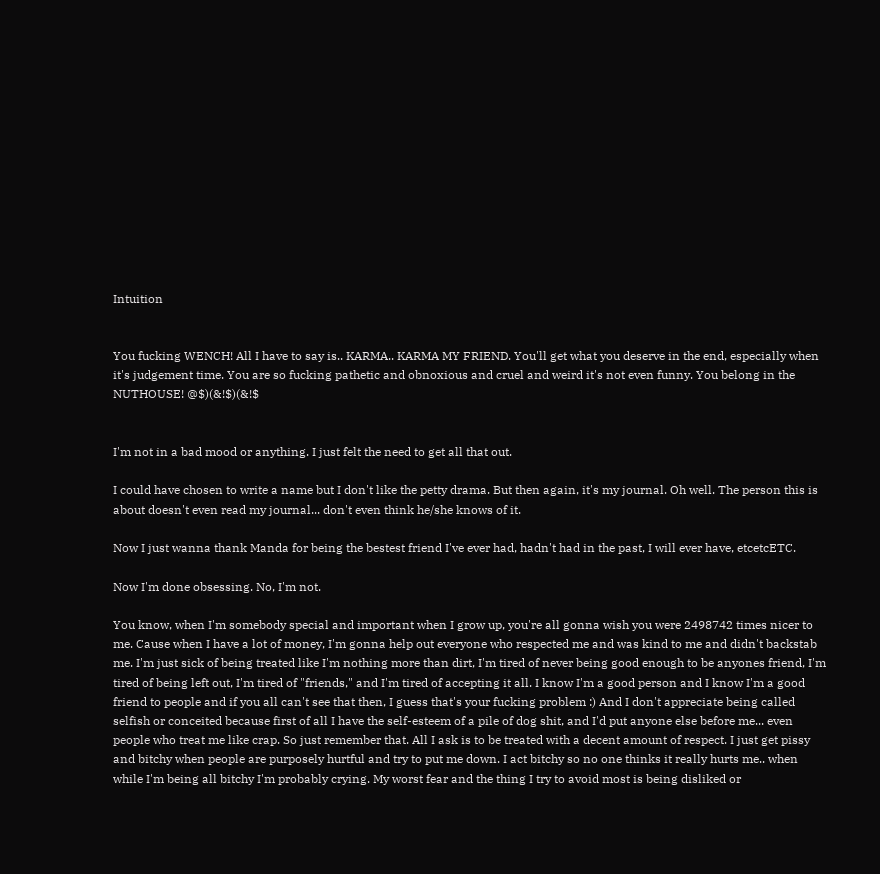Intuition


You fucking WENCH! All I have to say is.. KARMA.. KARMA MY FRIEND. You'll get what you deserve in the end, especially when it's judgement time. You are so fucking pathetic and obnoxious and cruel and weird it's not even funny. You belong in the NUTHOUSE! @$)(&!$)(&!$


I'm not in a bad mood or anything. I just felt the need to get all that out.

I could have chosen to write a name but I don't like the petty drama. But then again, it's my journal. Oh well. The person this is about doesn't even read my journal... don't even think he/she knows of it.

Now I just wanna thank Manda for being the bestest friend I've ever had, hadn't had in the past, I will ever have, etcetcETC.

Now I'm done obsessing. No, I'm not.

You know, when I'm somebody special and important when I grow up, you're all gonna wish you were 2498742 times nicer to me. Cause when I have a lot of money, I'm gonna help out everyone who respected me and was kind to me and didn't backstab me. I'm just sick of being treated like I'm nothing more than dirt, I'm tired of never being good enough to be anyones friend, I'm tired of being left out, I'm tired of "friends," and I'm tired of accepting it all. I know I'm a good person and I know I'm a good friend to people and if you all can't see that then, I guess that's your fucking problem :) And I don't appreciate being called selfish or conceited because first of all I have the self-esteem of a pile of dog shit, and I'd put anyone else before me... even people who treat me like crap. So just remember that. All I ask is to be treated with a decent amount of respect. I just get pissy and bitchy when people are purposely hurtful and try to put me down. I act bitchy so no one thinks it really hurts me.. when while I'm being all bitchy I'm probably crying. My worst fear and the thing I try to avoid most is being disliked or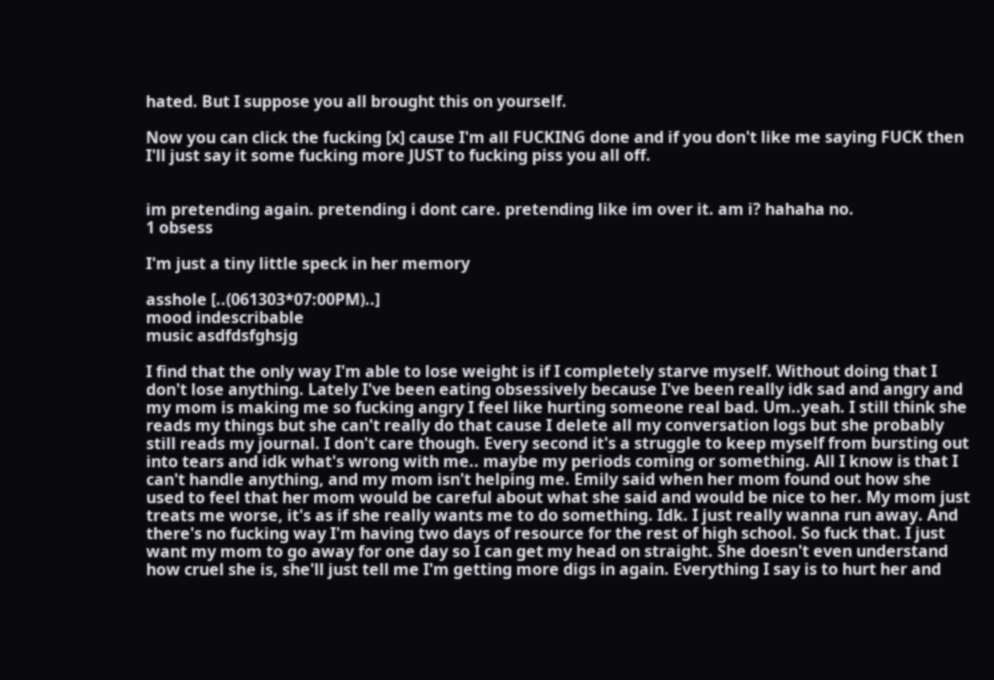hated. But I suppose you all brought this on yourself.

Now you can click the fucking [x] cause I'm all FUCKING done and if you don't like me saying FUCK then I'll just say it some fucking more JUST to fucking piss you all off.


im pretending again. pretending i dont care. pretending like im over it. am i? hahaha no.
1 obsess

I'm just a tiny little speck in her memory

asshole [..(061303*07:00PM)..]
mood indescribable
music asdfdsfghsjg

I find that the only way I'm able to lose weight is if I completely starve myself. Without doing that I don't lose anything. Lately I've been eating obsessively because I've been really idk sad and angry and my mom is making me so fucking angry I feel like hurting someone real bad. Um..yeah. I still think she reads my things but she can't really do that cause I delete all my conversation logs but she probably still reads my journal. I don't care though. Every second it's a struggle to keep myself from bursting out into tears and idk what's wrong with me.. maybe my periods coming or something. All I know is that I can't handle anything, and my mom isn't helping me. Emily said when her mom found out how she used to feel that her mom would be careful about what she said and would be nice to her. My mom just treats me worse, it's as if she really wants me to do something. Idk. I just really wanna run away. And there's no fucking way I'm having two days of resource for the rest of high school. So fuck that. I just want my mom to go away for one day so I can get my head on straight. She doesn't even understand how cruel she is, she'll just tell me I'm getting more digs in again. Everything I say is to hurt her and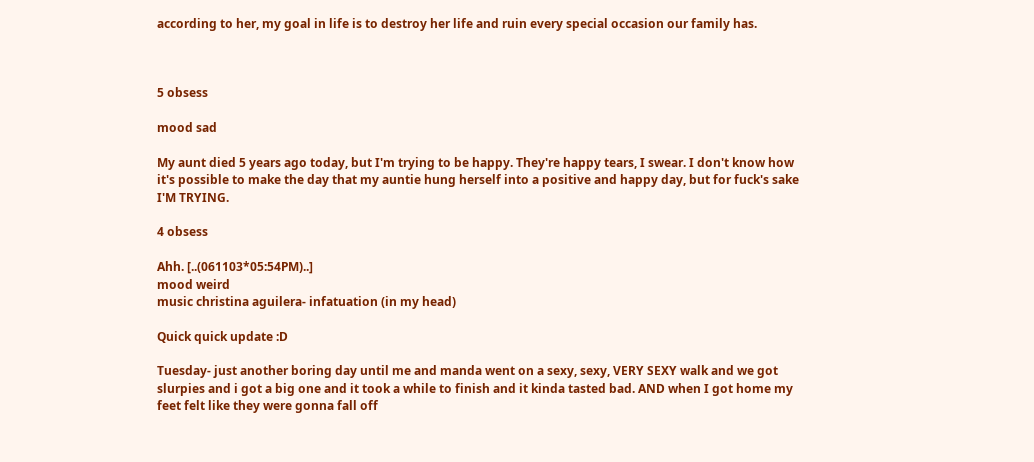according to her, my goal in life is to destroy her life and ruin every special occasion our family has.



5 obsess

mood sad

My aunt died 5 years ago today, but I'm trying to be happy. They're happy tears, I swear. I don't know how it's possible to make the day that my auntie hung herself into a positive and happy day, but for fuck's sake I'M TRYING.

4 obsess

Ahh. [..(061103*05:54PM)..]
mood weird
music christina aguilera- infatuation (in my head)

Quick quick update :D

Tuesday- just another boring day until me and manda went on a sexy, sexy, VERY SEXY walk and we got slurpies and i got a big one and it took a while to finish and it kinda tasted bad. AND when I got home my feet felt like they were gonna fall off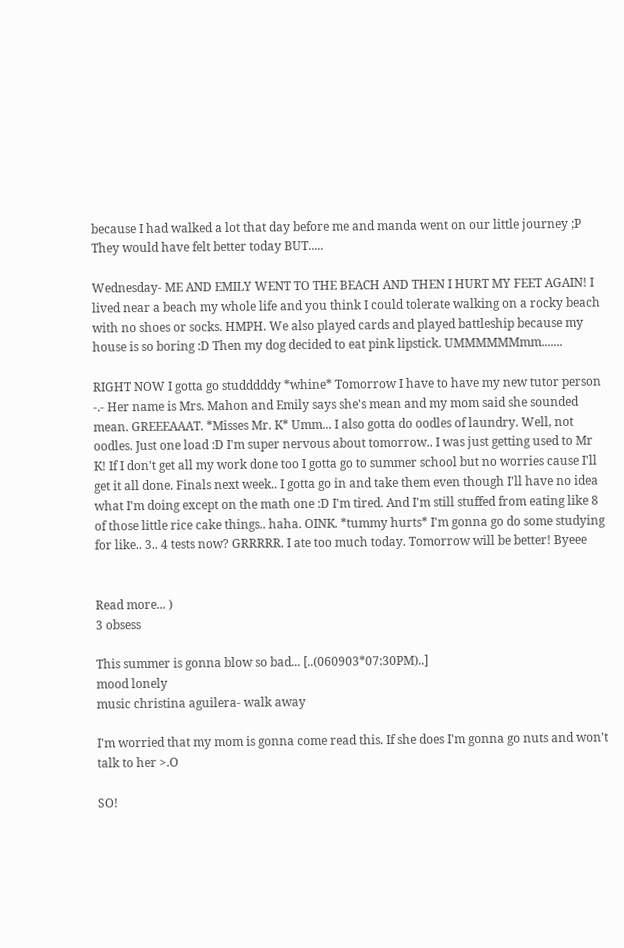because I had walked a lot that day before me and manda went on our little journey ;P They would have felt better today BUT.....

Wednesday- ME AND EMILY WENT TO THE BEACH AND THEN I HURT MY FEET AGAIN! I lived near a beach my whole life and you think I could tolerate walking on a rocky beach with no shoes or socks. HMPH. We also played cards and played battleship because my house is so boring :D Then my dog decided to eat pink lipstick. UMMMMMMmm.......

RIGHT NOW I gotta go studddddy *whine* Tomorrow I have to have my new tutor person -.- Her name is Mrs. Mahon and Emily says she's mean and my mom said she sounded mean. GREEEAAAT. *Misses Mr. K* Umm... I also gotta do oodles of laundry. Well, not oodles. Just one load :D I'm super nervous about tomorrow.. I was just getting used to Mr K! If I don't get all my work done too I gotta go to summer school but no worries cause I'll get it all done. Finals next week.. I gotta go in and take them even though I'll have no idea what I'm doing except on the math one :D I'm tired. And I'm still stuffed from eating like 8 of those little rice cake things.. haha. OINK. *tummy hurts* I'm gonna go do some studying for like.. 3.. 4 tests now? GRRRRR. I ate too much today. Tomorrow will be better! Byeee


Read more... )
3 obsess

This summer is gonna blow so bad... [..(060903*07:30PM)..]
mood lonely
music christina aguilera- walk away

I'm worried that my mom is gonna come read this. If she does I'm gonna go nuts and won't talk to her >.O

SO!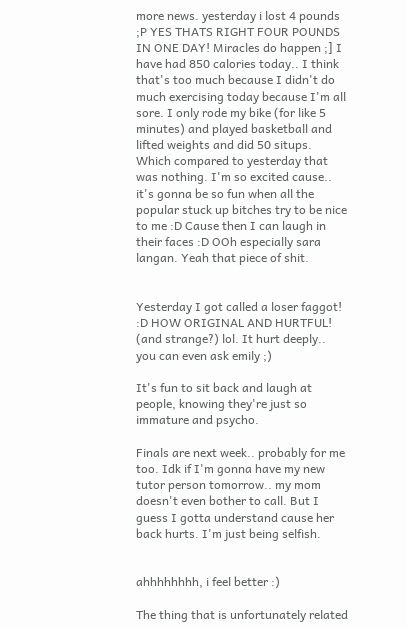more news. yesterday i lost 4 pounds ;P YES THATS RIGHT FOUR POUNDS IN ONE DAY! Miracles do happen ;] I have had 850 calories today.. I think that's too much because I didn't do much exercising today because I'm all sore. I only rode my bike (for like 5 minutes) and played basketball and lifted weights and did 50 situps. Which compared to yesterday that was nothing. I'm so excited cause.. it's gonna be so fun when all the popular stuck up bitches try to be nice to me :D Cause then I can laugh in their faces :D OOh especially sara langan. Yeah that piece of shit.


Yesterday I got called a loser faggot! :D HOW ORIGINAL AND HURTFUL! (and strange?) lol. It hurt deeply.. you can even ask emily ;)

It's fun to sit back and laugh at people, knowing they're just so immature and psycho.

Finals are next week.. probably for me too. Idk if I'm gonna have my new tutor person tomorrow.. my mom doesn't even bother to call. But I guess I gotta understand cause her back hurts. I'm just being selfish.


ahhhhhhhh, i feel better :)

The thing that is unfortunately related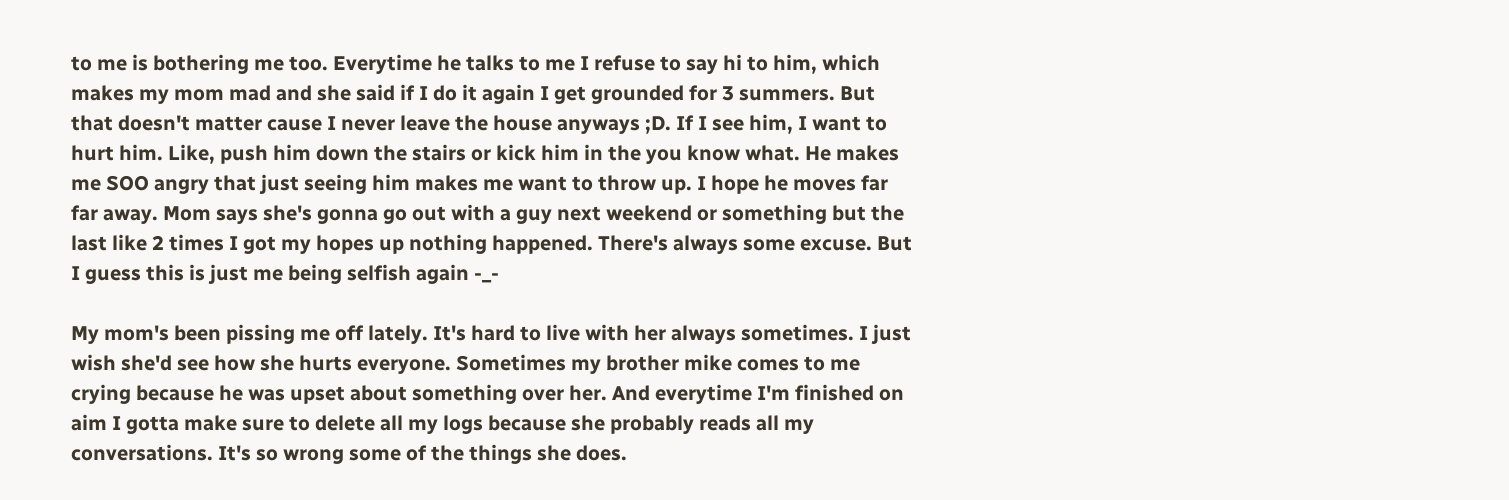to me is bothering me too. Everytime he talks to me I refuse to say hi to him, which makes my mom mad and she said if I do it again I get grounded for 3 summers. But that doesn't matter cause I never leave the house anyways ;D. If I see him, I want to hurt him. Like, push him down the stairs or kick him in the you know what. He makes me SOO angry that just seeing him makes me want to throw up. I hope he moves far far away. Mom says she's gonna go out with a guy next weekend or something but the last like 2 times I got my hopes up nothing happened. There's always some excuse. But I guess this is just me being selfish again -_-

My mom's been pissing me off lately. It's hard to live with her always sometimes. I just wish she'd see how she hurts everyone. Sometimes my brother mike comes to me crying because he was upset about something over her. And everytime I'm finished on aim I gotta make sure to delete all my logs because she probably reads all my conversations. It's so wrong some of the things she does.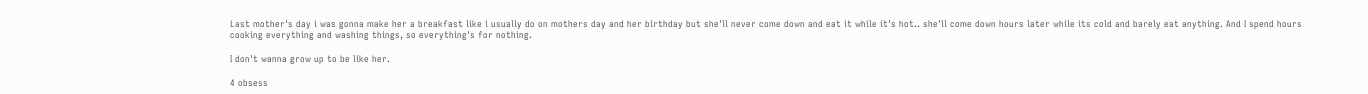Last mother's day i was gonna make her a breakfast like i usually do on mothers day and her birthday but she'll never come down and eat it while it's hot.. she'll come down hours later while its cold and barely eat anything. And I spend hours cooking everything and washing things, so everything's for nothing.

I don't wanna grow up to be like her.

4 obsess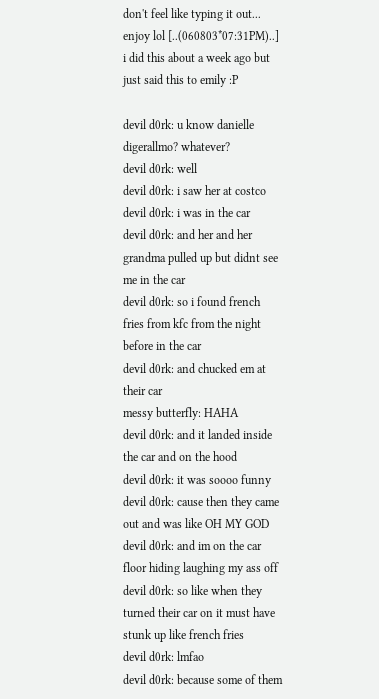don't feel like typing it out... enjoy lol [..(060803*07:31PM)..]
i did this about a week ago but just said this to emily :P

devil d0rk: u know danielle digerallmo? whatever?
devil d0rk: well
devil d0rk: i saw her at costco
devil d0rk: i was in the car
devil d0rk: and her and her grandma pulled up but didnt see me in the car
devil d0rk: so i found french fries from kfc from the night before in the car
devil d0rk: and chucked em at their car
messy butterfly: HAHA
devil d0rk: and it landed inside the car and on the hood
devil d0rk: it was soooo funny
devil d0rk: cause then they came out and was like OH MY GOD
devil d0rk: and im on the car floor hiding laughing my ass off
devil d0rk: so like when they turned their car on it must have stunk up like french fries
devil d0rk: lmfao
devil d0rk: because some of them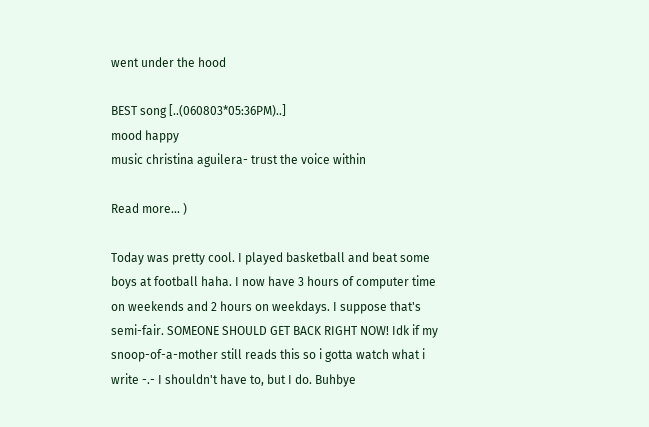went under the hood

BEST song [..(060803*05:36PM)..]
mood happy
music christina aguilera- trust the voice within

Read more... )

Today was pretty cool. I played basketball and beat some boys at football haha. I now have 3 hours of computer time on weekends and 2 hours on weekdays. I suppose that's semi-fair. SOMEONE SHOULD GET BACK RIGHT NOW! Idk if my snoop-of-a-mother still reads this so i gotta watch what i write -.- I shouldn't have to, but I do. Buhbye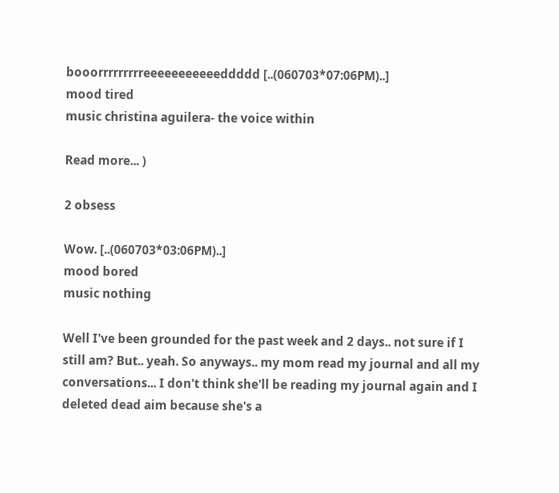booorrrrrrrrreeeeeeeeeeeddddd [..(060703*07:06PM)..]
mood tired
music christina aguilera- the voice within

Read more... )

2 obsess

Wow. [..(060703*03:06PM)..]
mood bored
music nothing

Well I've been grounded for the past week and 2 days.. not sure if I still am? But.. yeah. So anyways.. my mom read my journal and all my conversations... I don't think she'll be reading my journal again and I deleted dead aim because she's a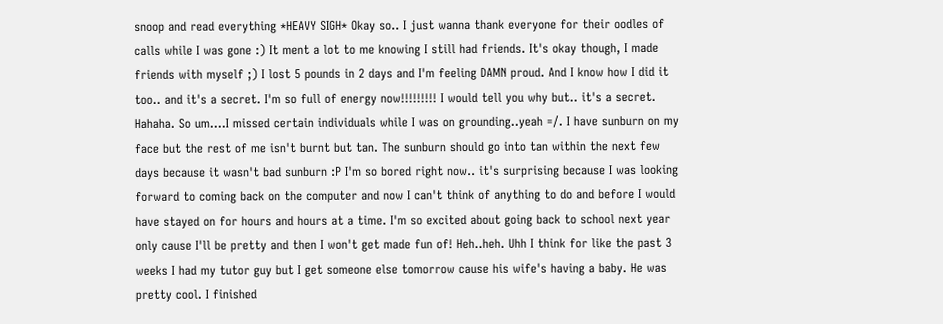snoop and read everything *HEAVY SIGH* Okay so.. I just wanna thank everyone for their oodles of calls while I was gone :) It ment a lot to me knowing I still had friends. It's okay though, I made friends with myself ;) I lost 5 pounds in 2 days and I'm feeling DAMN proud. And I know how I did it too.. and it's a secret. I'm so full of energy now!!!!!!!!! I would tell you why but.. it's a secret. Hahaha. So um....I missed certain individuals while I was on grounding..yeah =/. I have sunburn on my face but the rest of me isn't burnt but tan. The sunburn should go into tan within the next few days because it wasn't bad sunburn :P I'm so bored right now.. it's surprising because I was looking forward to coming back on the computer and now I can't think of anything to do and before I would have stayed on for hours and hours at a time. I'm so excited about going back to school next year only cause I'll be pretty and then I won't get made fun of! Heh..heh. Uhh I think for like the past 3 weeks I had my tutor guy but I get someone else tomorrow cause his wife's having a baby. He was pretty cool. I finished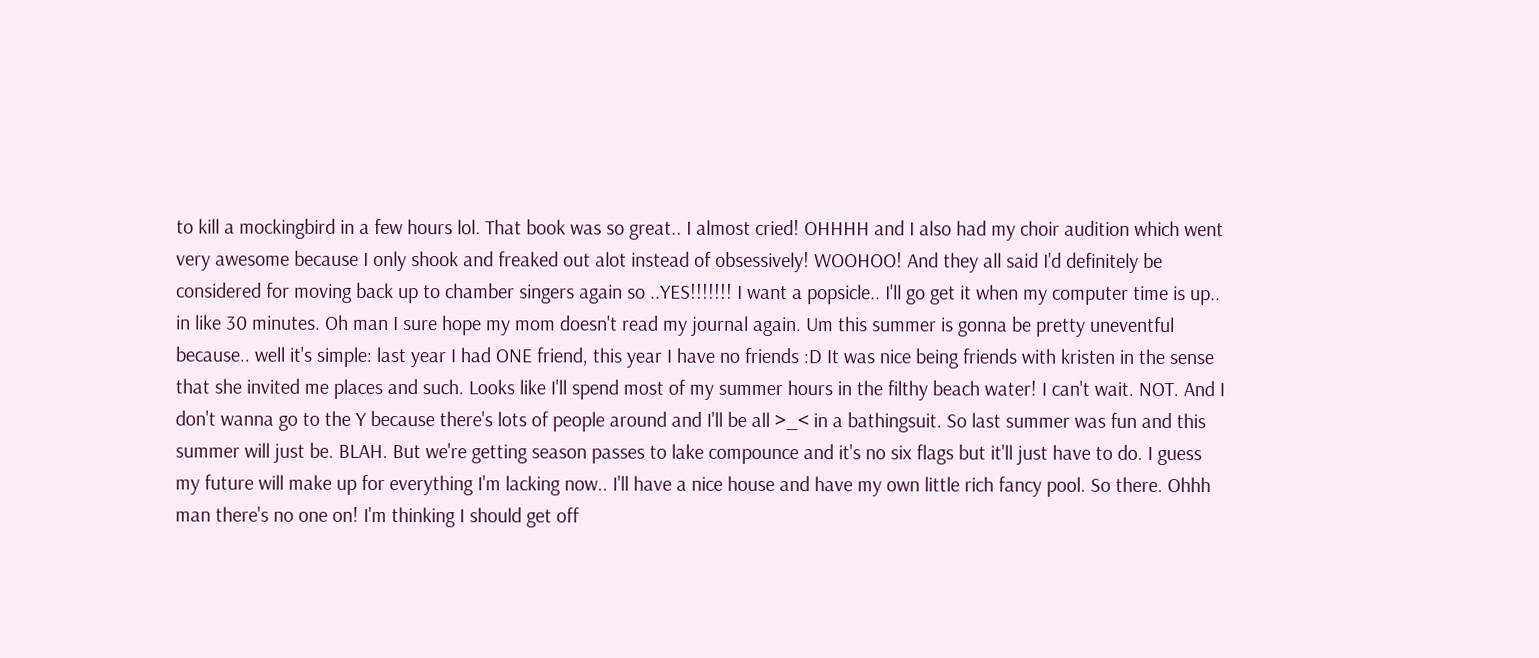to kill a mockingbird in a few hours lol. That book was so great.. I almost cried! OHHHH and I also had my choir audition which went very awesome because I only shook and freaked out alot instead of obsessively! WOOHOO! And they all said I'd definitely be considered for moving back up to chamber singers again so ..YES!!!!!!! I want a popsicle.. I'll go get it when my computer time is up.. in like 30 minutes. Oh man I sure hope my mom doesn't read my journal again. Um this summer is gonna be pretty uneventful because.. well it's simple: last year I had ONE friend, this year I have no friends :D It was nice being friends with kristen in the sense that she invited me places and such. Looks like I'll spend most of my summer hours in the filthy beach water! I can't wait. NOT. And I don't wanna go to the Y because there's lots of people around and I'll be all >_< in a bathingsuit. So last summer was fun and this summer will just be. BLAH. But we're getting season passes to lake compounce and it's no six flags but it'll just have to do. I guess my future will make up for everything I'm lacking now.. I'll have a nice house and have my own little rich fancy pool. So there. Ohhh man there's no one on! I'm thinking I should get off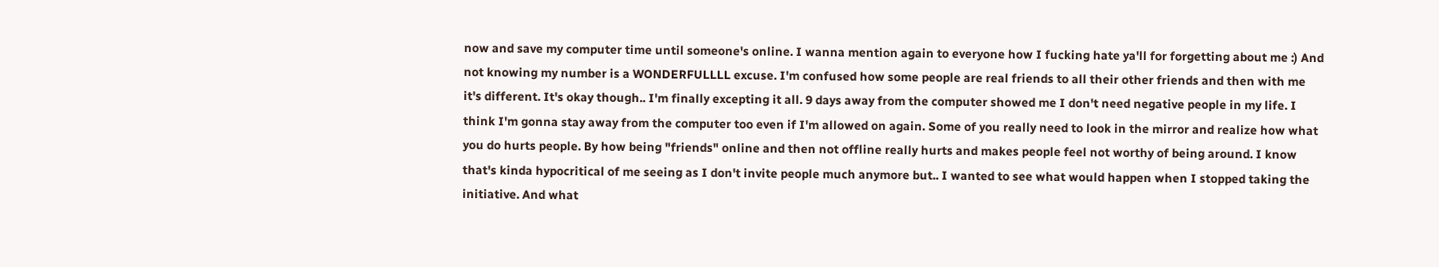now and save my computer time until someone's online. I wanna mention again to everyone how I fucking hate ya'll for forgetting about me :) And not knowing my number is a WONDERFULLLL excuse. I'm confused how some people are real friends to all their other friends and then with me it's different. It's okay though.. I'm finally excepting it all. 9 days away from the computer showed me I don't need negative people in my life. I think I'm gonna stay away from the computer too even if I'm allowed on again. Some of you really need to look in the mirror and realize how what you do hurts people. By how being "friends" online and then not offline really hurts and makes people feel not worthy of being around. I know that's kinda hypocritical of me seeing as I don't invite people much anymore but.. I wanted to see what would happen when I stopped taking the initiative. And what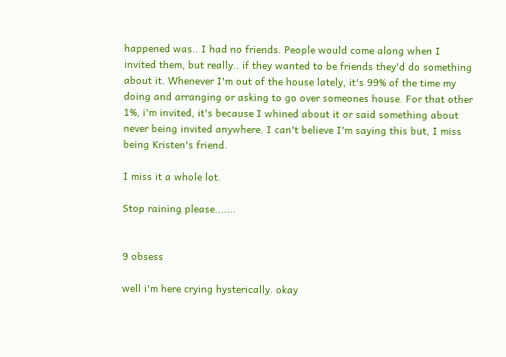happened was.. I had no friends. People would come along when I invited them, but really.. if they wanted to be friends they'd do something about it. Whenever I'm out of the house lately, it's 99% of the time my doing and arranging or asking to go over someones house. For that other 1%, i'm invited, it's because I whined about it or said something about never being invited anywhere. I can't believe I'm saying this but, I miss being Kristen's friend.

I miss it a whole lot.

Stop raining please.......


9 obsess

well i'm here crying hysterically. okay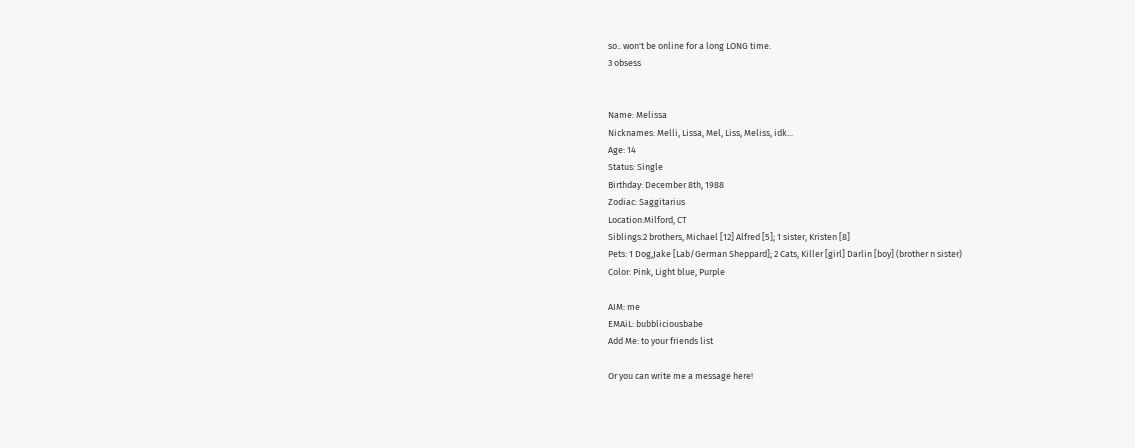so.. won't be online for a long LONG time.
3 obsess


Name: Melissa
Nicknames: Melli, Lissa, Mel, Liss, Meliss, idk...
Age: 14
Status: Single
Birthday: December 8th, 1988
Zodiac: Saggitarius
Location:Milford, CT
Siblings:2 brothers, Michael [12] Alfred [5]; 1 sister, Kristen [8]
Pets: 1 Dog,Jake [Lab/German Sheppard]; 2 Cats, Killer [girl] Darlin [boy] (brother n sister)
Color: Pink, Light blue, Purple

AIM: me
EMAiL: bubbliciousbabe
Add Me: to your friends list

Or you can write me a message here!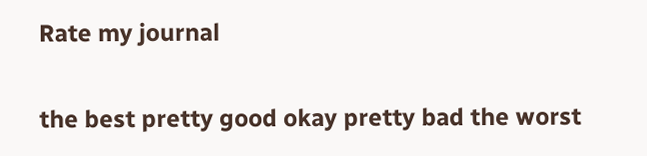Rate my journal

the best pretty good okay pretty bad the worst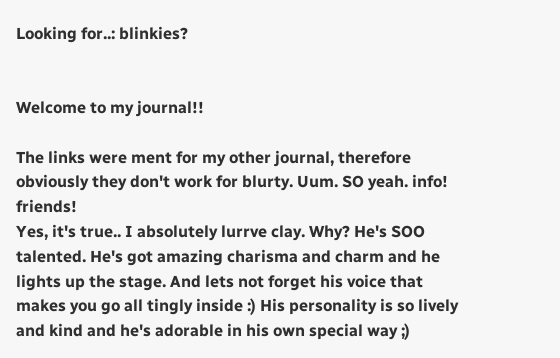Looking for..: blinkies?


Welcome to my journal!!

The links were ment for my other journal, therefore obviously they don't work for blurty. Uum. SO yeah. info! friends!
Yes, it's true.. I absolutely lurrve clay. Why? He's SOO talented. He's got amazing charisma and charm and he lights up the stage. And lets not forget his voice that makes you go all tingly inside :) His personality is so lively and kind and he's adorable in his own special way ;)